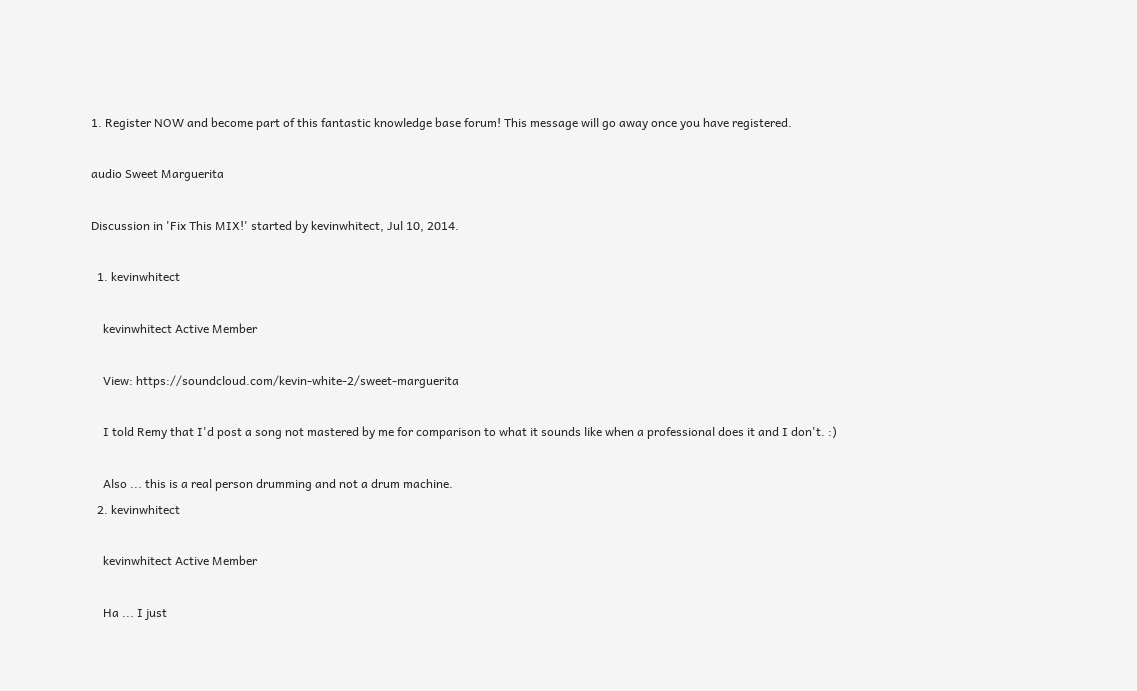1. Register NOW and become part of this fantastic knowledge base forum! This message will go away once you have registered.

audio Sweet Marguerita

Discussion in 'Fix This MIX!' started by kevinwhitect, Jul 10, 2014.

  1. kevinwhitect

    kevinwhitect Active Member

    View: https://soundcloud.com/kevin-white-2/sweet-marguerita

    I told Remy that I'd post a song not mastered by me for comparison to what it sounds like when a professional does it and I don't. :)

    Also ... this is a real person drumming and not a drum machine.
  2. kevinwhitect

    kevinwhitect Active Member

    Ha ... I just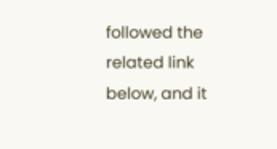followed the related link below, and it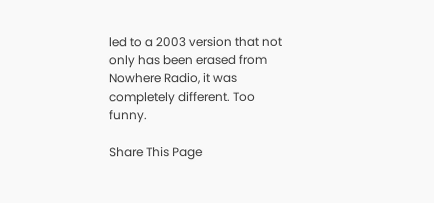led to a 2003 version that not only has been erased from Nowhere Radio, it was completely different. Too funny.

Share This Page